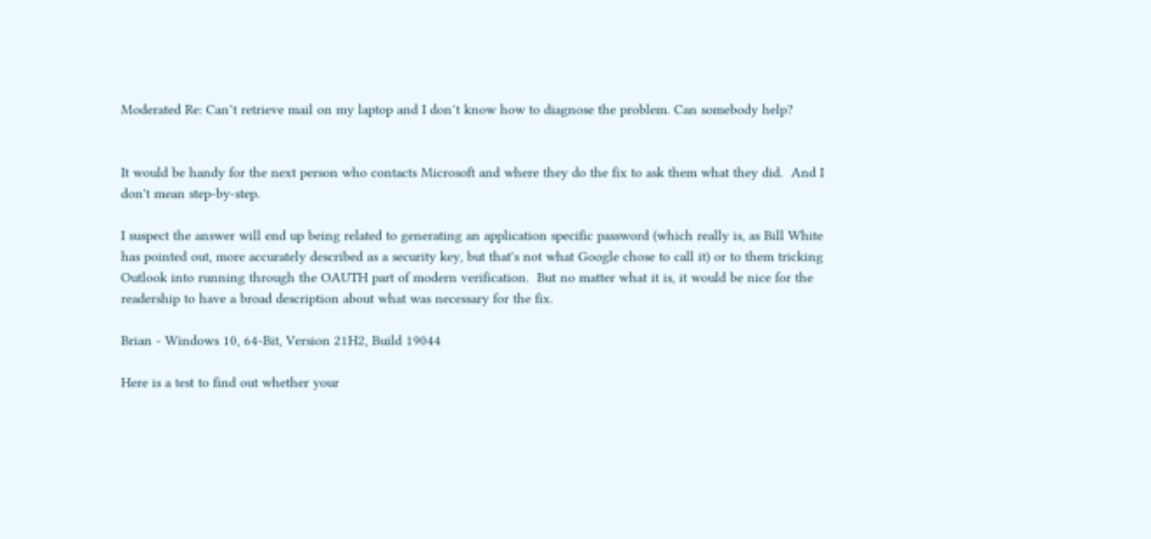Moderated Re: Can’t retrieve mail on my laptop and I don’t know how to diagnose the problem. Can somebody help?


It would be handy for the next person who contacts Microsoft and where they do the fix to ask them what they did.  And I don't mean step-by-step.

I suspect the answer will end up being related to generating an application specific password (which really is, as Bill White has pointed out, more accurately described as a security key, but that's not what Google chose to call it) or to them tricking Outlook into running through the OAUTH part of modern verification.  But no matter what it is, it would be nice for the readership to have a broad description about what was necessary for the fix.

Brian - Windows 10, 64-Bit, Version 21H2, Build 19044

Here is a test to find out whether your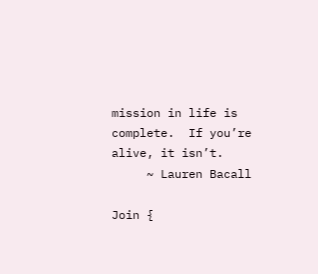mission in life is complete.  If you’re alive, it isn’t.
     ~ Lauren Bacall

Join {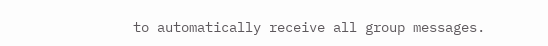to automatically receive all group messages.